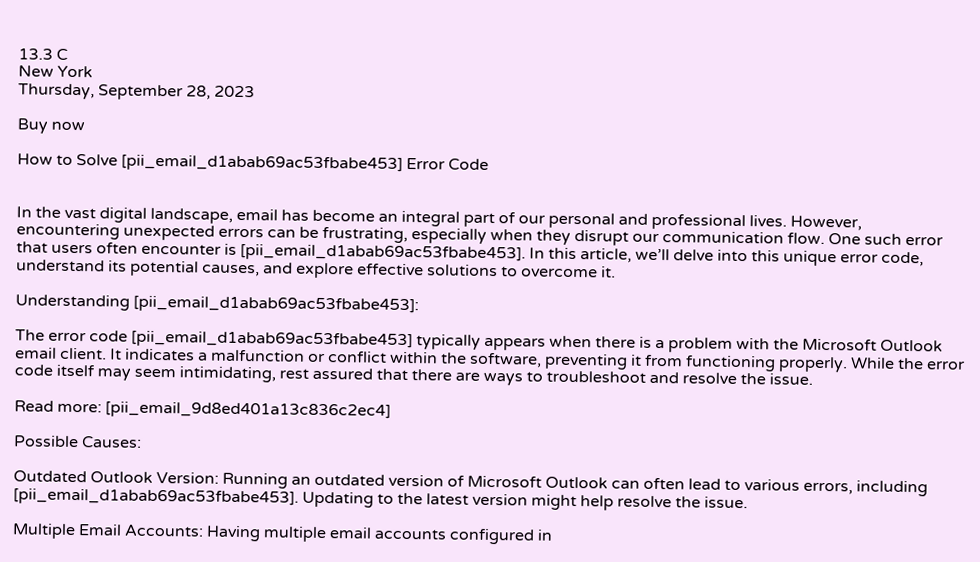13.3 C
New York
Thursday, September 28, 2023

Buy now

How to Solve [pii_email_d1abab69ac53fbabe453] Error Code


In the vast digital landscape, email has become an integral part of our personal and professional lives. However, encountering unexpected errors can be frustrating, especially when they disrupt our communication flow. One such error that users often encounter is [pii_email_d1abab69ac53fbabe453]. In this article, we’ll delve into this unique error code, understand its potential causes, and explore effective solutions to overcome it.

Understanding [pii_email_d1abab69ac53fbabe453]:

The error code [pii_email_d1abab69ac53fbabe453] typically appears when there is a problem with the Microsoft Outlook email client. It indicates a malfunction or conflict within the software, preventing it from functioning properly. While the error code itself may seem intimidating, rest assured that there are ways to troubleshoot and resolve the issue.

Read more: [pii_email_9d8ed401a13c836c2ec4]

Possible Causes:

Outdated Outlook Version: Running an outdated version of Microsoft Outlook can often lead to various errors, including [pii_email_d1abab69ac53fbabe453]. Updating to the latest version might help resolve the issue.

Multiple Email Accounts: Having multiple email accounts configured in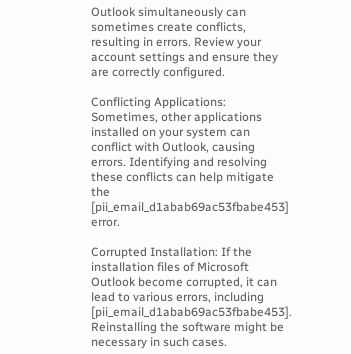Outlook simultaneously can sometimes create conflicts, resulting in errors. Review your account settings and ensure they are correctly configured.

Conflicting Applications: Sometimes, other applications installed on your system can conflict with Outlook, causing errors. Identifying and resolving these conflicts can help mitigate the [pii_email_d1abab69ac53fbabe453] error.

Corrupted Installation: If the installation files of Microsoft Outlook become corrupted, it can lead to various errors, including [pii_email_d1abab69ac53fbabe453]. Reinstalling the software might be necessary in such cases.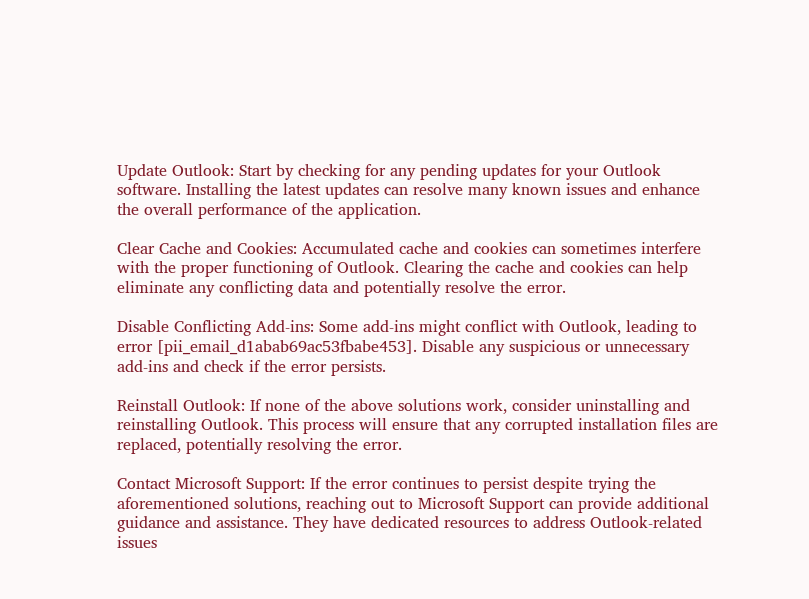Update Outlook: Start by checking for any pending updates for your Outlook software. Installing the latest updates can resolve many known issues and enhance the overall performance of the application.

Clear Cache and Cookies: Accumulated cache and cookies can sometimes interfere with the proper functioning of Outlook. Clearing the cache and cookies can help eliminate any conflicting data and potentially resolve the error.

Disable Conflicting Add-ins: Some add-ins might conflict with Outlook, leading to error [pii_email_d1abab69ac53fbabe453]. Disable any suspicious or unnecessary add-ins and check if the error persists.

Reinstall Outlook: If none of the above solutions work, consider uninstalling and reinstalling Outlook. This process will ensure that any corrupted installation files are replaced, potentially resolving the error.

Contact Microsoft Support: If the error continues to persist despite trying the aforementioned solutions, reaching out to Microsoft Support can provide additional guidance and assistance. They have dedicated resources to address Outlook-related issues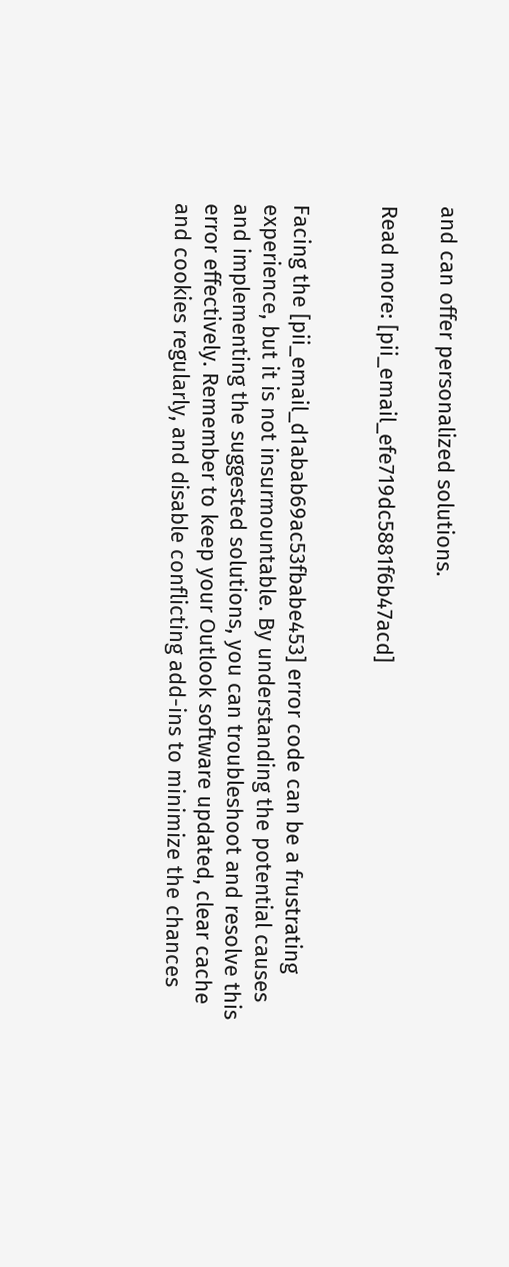and can offer personalized solutions.

Read more: [pii_email_efe719dc5881f6b47acd]


Facing the [pii_email_d1abab69ac53fbabe453] error code can be a frustrating experience, but it is not insurmountable. By understanding the potential causes and implementing the suggested solutions, you can troubleshoot and resolve this error effectively. Remember to keep your Outlook software updated, clear cache and cookies regularly, and disable conflicting add-ins to minimize the chances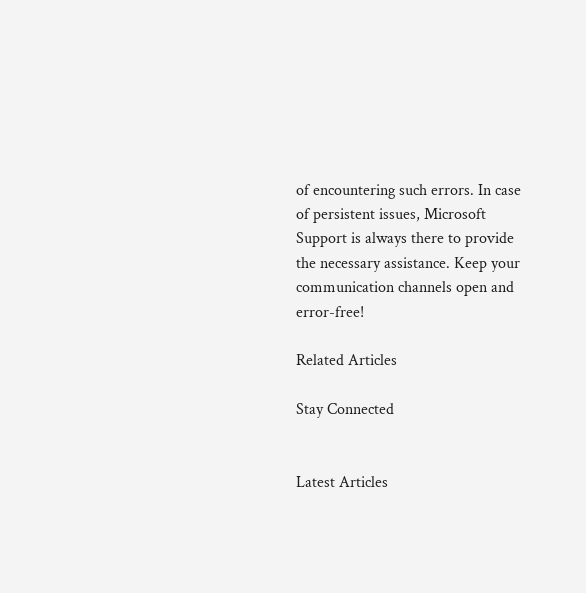of encountering such errors. In case of persistent issues, Microsoft Support is always there to provide the necessary assistance. Keep your communication channels open and error-free!

Related Articles

Stay Connected


Latest Articles